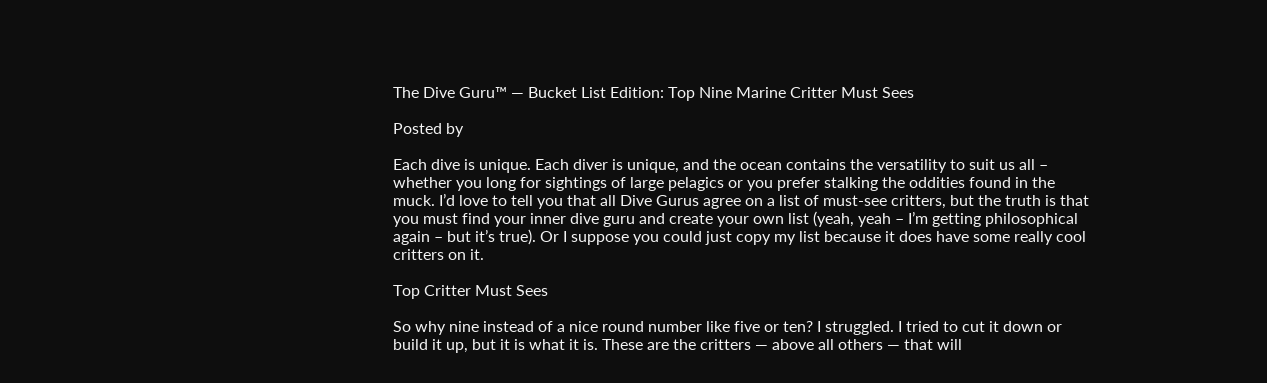The Dive Guru™ — Bucket List Edition: Top Nine Marine Critter Must Sees

Posted by

Each dive is unique. Each diver is unique, and the ocean contains the versatility to suit us all – whether you long for sightings of large pelagics or you prefer stalking the oddities found in the muck. I’d love to tell you that all Dive Gurus agree on a list of must-see critters, but the truth is that you must find your inner dive guru and create your own list (yeah, yeah – I’m getting philosophical again – but it’s true). Or I suppose you could just copy my list because it does have some really cool critters on it.

Top Critter Must Sees

So why nine instead of a nice round number like five or ten? I struggled. I tried to cut it down or build it up, but it is what it is. These are the critters — above all others — that will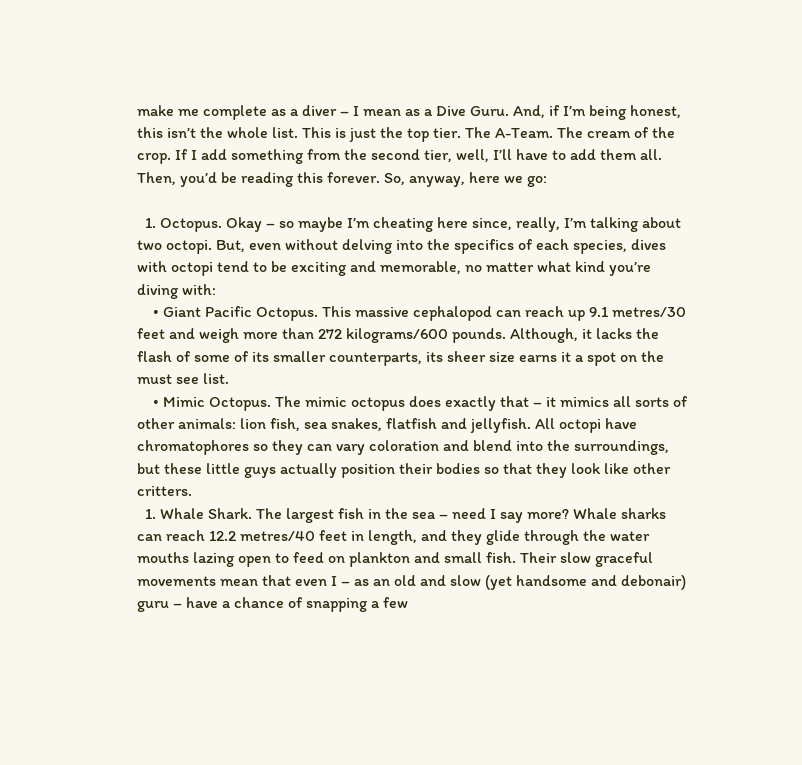make me complete as a diver – I mean as a Dive Guru. And, if I’m being honest, this isn’t the whole list. This is just the top tier. The A-Team. The cream of the crop. If I add something from the second tier, well, I’ll have to add them all. Then, you’d be reading this forever. So, anyway, here we go:

  1. Octopus. Okay – so maybe I’m cheating here since, really, I’m talking about two octopi. But, even without delving into the specifics of each species, dives with octopi tend to be exciting and memorable, no matter what kind you’re diving with:
    • Giant Pacific Octopus. This massive cephalopod can reach up 9.1 metres/30 feet and weigh more than 272 kilograms/600 pounds. Although, it lacks the flash of some of its smaller counterparts, its sheer size earns it a spot on the must see list.
    • Mimic Octopus. The mimic octopus does exactly that – it mimics all sorts of other animals: lion fish, sea snakes, flatfish and jellyfish. All octopi have chromatophores so they can vary coloration and blend into the surroundings, but these little guys actually position their bodies so that they look like other critters.
  1. Whale Shark. The largest fish in the sea – need I say more? Whale sharks can reach 12.2 metres/40 feet in length, and they glide through the water mouths lazing open to feed on plankton and small fish. Their slow graceful movements mean that even I – as an old and slow (yet handsome and debonair) guru – have a chance of snapping a few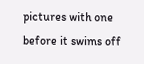pictures with one before it swims off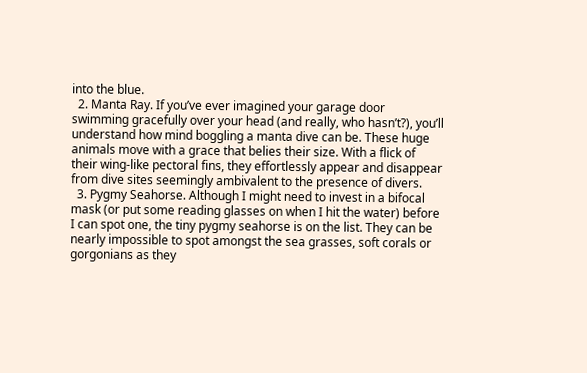into the blue.
  2. Manta Ray. If you’ve ever imagined your garage door swimming gracefully over your head (and really, who hasn’t?), you’ll understand how mind boggling a manta dive can be. These huge animals move with a grace that belies their size. With a flick of their wing-like pectoral fins, they effortlessly appear and disappear from dive sites seemingly ambivalent to the presence of divers.
  3. Pygmy Seahorse. Although I might need to invest in a bifocal mask (or put some reading glasses on when I hit the water) before I can spot one, the tiny pygmy seahorse is on the list. They can be nearly impossible to spot amongst the sea grasses, soft corals or gorgonians as they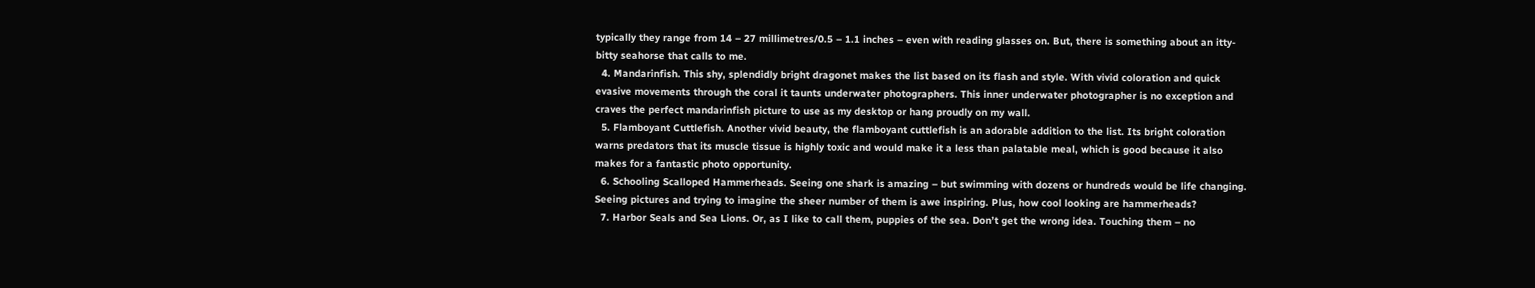typically they range from 14 – 27 millimetres/0.5 – 1.1 inches – even with reading glasses on. But, there is something about an itty-bitty seahorse that calls to me.
  4. Mandarinfish. This shy, splendidly bright dragonet makes the list based on its flash and style. With vivid coloration and quick evasive movements through the coral it taunts underwater photographers. This inner underwater photographer is no exception and craves the perfect mandarinfish picture to use as my desktop or hang proudly on my wall.
  5. Flamboyant Cuttlefish. Another vivid beauty, the flamboyant cuttlefish is an adorable addition to the list. Its bright coloration warns predators that its muscle tissue is highly toxic and would make it a less than palatable meal, which is good because it also makes for a fantastic photo opportunity.
  6. Schooling Scalloped Hammerheads. Seeing one shark is amazing – but swimming with dozens or hundreds would be life changing. Seeing pictures and trying to imagine the sheer number of them is awe inspiring. Plus, how cool looking are hammerheads?
  7. Harbor Seals and Sea Lions. Or, as I like to call them, puppies of the sea. Don’t get the wrong idea. Touching them – no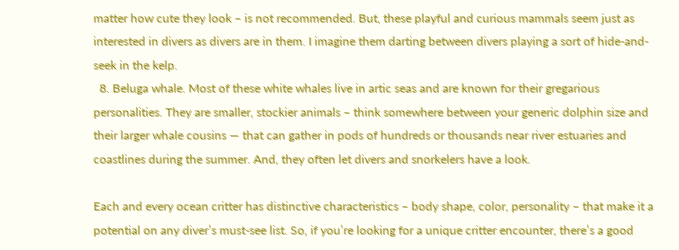matter how cute they look – is not recommended. But, these playful and curious mammals seem just as interested in divers as divers are in them. I imagine them darting between divers playing a sort of hide-and-seek in the kelp.
  8. Beluga whale. Most of these white whales live in artic seas and are known for their gregarious personalities. They are smaller, stockier animals – think somewhere between your generic dolphin size and their larger whale cousins — that can gather in pods of hundreds or thousands near river estuaries and coastlines during the summer. And, they often let divers and snorkelers have a look.

Each and every ocean critter has distinctive characteristics – body shape, color, personality – that make it a potential on any diver’s must-see list. So, if you’re looking for a unique critter encounter, there’s a good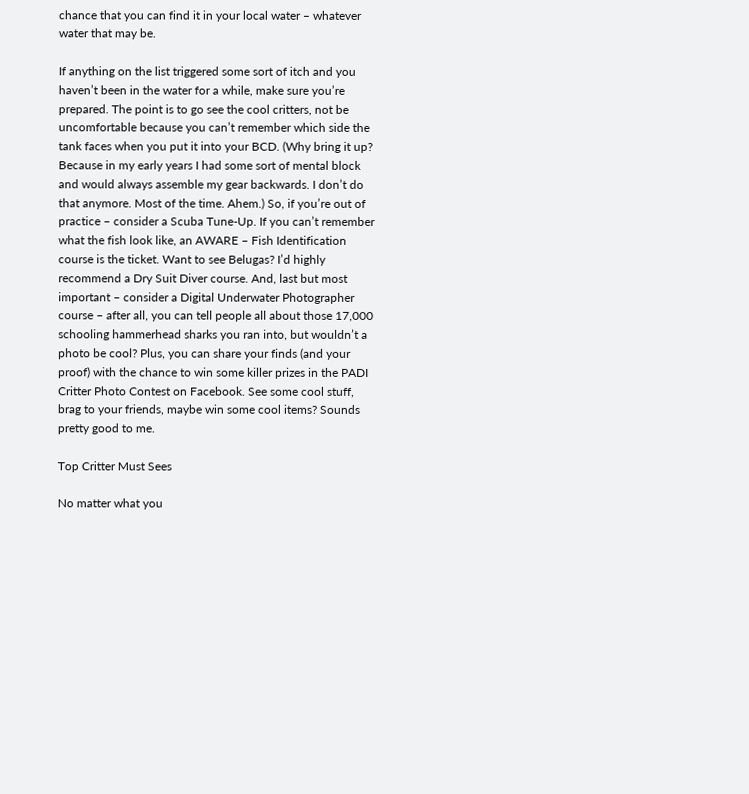chance that you can find it in your local water – whatever water that may be.

If anything on the list triggered some sort of itch and you haven’t been in the water for a while, make sure you’re prepared. The point is to go see the cool critters, not be uncomfortable because you can’t remember which side the tank faces when you put it into your BCD. (Why bring it up? Because in my early years I had some sort of mental block and would always assemble my gear backwards. I don’t do that anymore. Most of the time. Ahem.) So, if you’re out of practice – consider a Scuba Tune-Up. If you can’t remember what the fish look like, an AWARE – Fish Identification course is the ticket. Want to see Belugas? I’d highly recommend a Dry Suit Diver course. And, last but most important – consider a Digital Underwater Photographer course – after all, you can tell people all about those 17,000 schooling hammerhead sharks you ran into, but wouldn’t a photo be cool? Plus, you can share your finds (and your proof) with the chance to win some killer prizes in the PADI Critter Photo Contest on Facebook. See some cool stuff, brag to your friends, maybe win some cool items? Sounds pretty good to me.

Top Critter Must Sees

No matter what you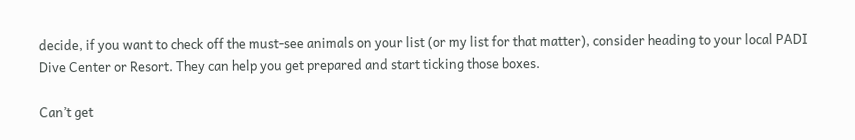decide, if you want to check off the must-see animals on your list (or my list for that matter), consider heading to your local PADI Dive Center or Resort. They can help you get prepared and start ticking those boxes.

Can’t get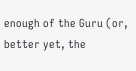enough of the Guru (or, better yet, the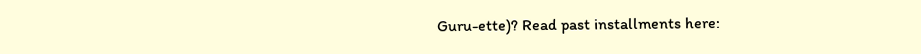Guru-ette)? Read past installments here: